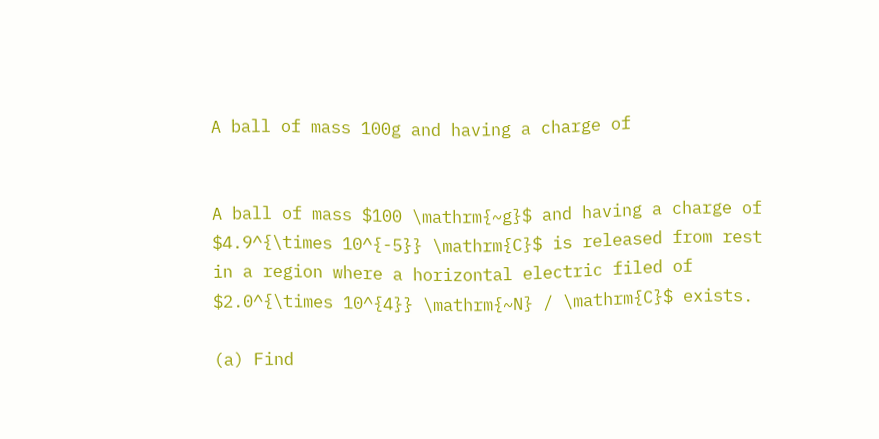A ball of mass 100g and having a charge of


A ball of mass $100 \mathrm{~g}$ and having a charge of $4.9^{\times 10^{-5}} \mathrm{C}$ is released from rest in a region where a horizontal electric filed of $2.0^{\times 10^{4}} \mathrm{~N} / \mathrm{C}$ exists.

(a) Find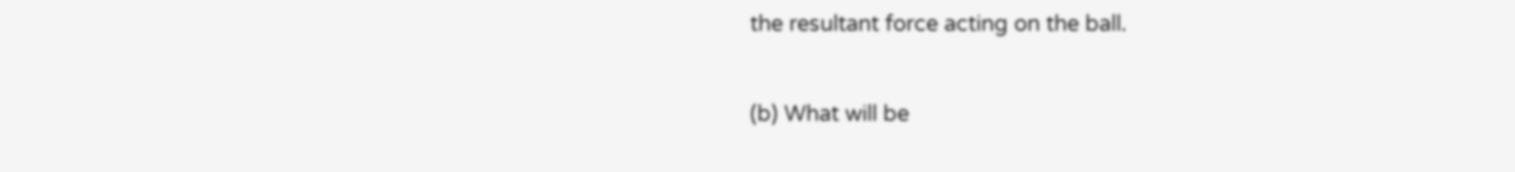the resultant force acting on the ball.

(b) What will be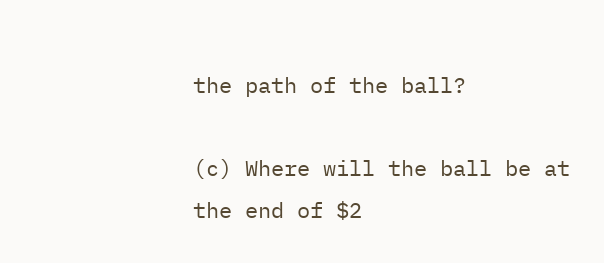the path of the ball?

(c) Where will the ball be at the end of $2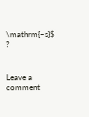\mathrm{~s}$ ?


Leave a comment